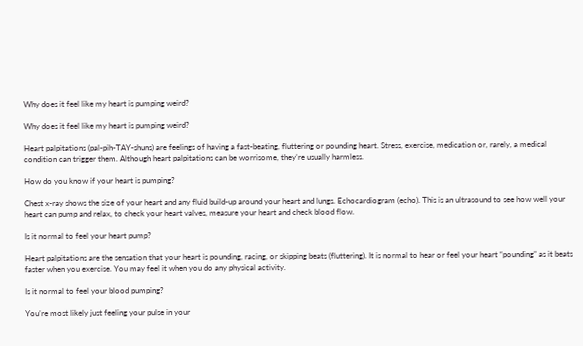Why does it feel like my heart is pumping weird?

Why does it feel like my heart is pumping weird?

Heart palpitations (pal-pih-TAY-shuns) are feelings of having a fast-beating, fluttering or pounding heart. Stress, exercise, medication or, rarely, a medical condition can trigger them. Although heart palpitations can be worrisome, they’re usually harmless.

How do you know if your heart is pumping?

Chest x-ray shows the size of your heart and any fluid build-up around your heart and lungs. Echocardiogram (echo). This is an ultrasound to see how well your heart can pump and relax, to check your heart valves, measure your heart and check blood flow.

Is it normal to feel your heart pump?

Heart palpitations are the sensation that your heart is pounding, racing, or skipping beats (fluttering). It is normal to hear or feel your heart “pounding” as it beats faster when you exercise. You may feel it when you do any physical activity.

Is it normal to feel your blood pumping?

You’re most likely just feeling your pulse in your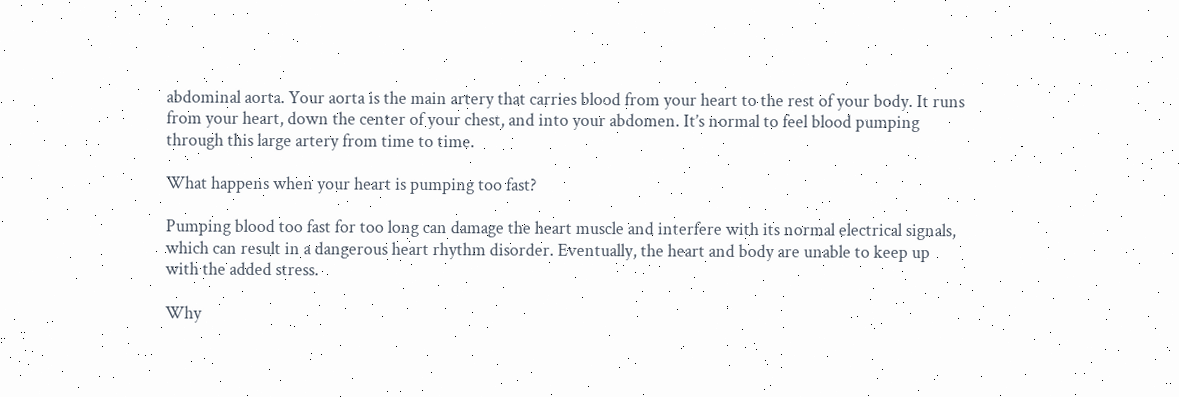abdominal aorta. Your aorta is the main artery that carries blood from your heart to the rest of your body. It runs from your heart, down the center of your chest, and into your abdomen. It’s normal to feel blood pumping through this large artery from time to time.

What happens when your heart is pumping too fast?

Pumping blood too fast for too long can damage the heart muscle and interfere with its normal electrical signals, which can result in a dangerous heart rhythm disorder. Eventually, the heart and body are unable to keep up with the added stress.

Why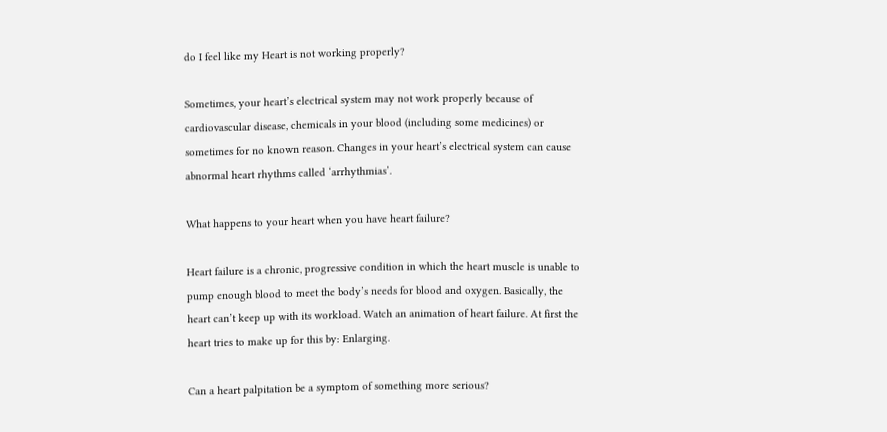do I feel like my Heart is not working properly?

Sometimes, your heart’s electrical system may not work properly because of cardiovascular disease, chemicals in your blood (including some medicines) or sometimes for no known reason. Changes in your heart’s electrical system can cause abnormal heart rhythms called ‘arrhythmias’.

What happens to your heart when you have heart failure?

Heart failure is a chronic, progressive condition in which the heart muscle is unable to pump enough blood to meet the body’s needs for blood and oxygen. Basically, the heart can’t keep up with its workload. Watch an animation of heart failure. At first the heart tries to make up for this by: Enlarging.

Can a heart palpitation be a symptom of something more serious?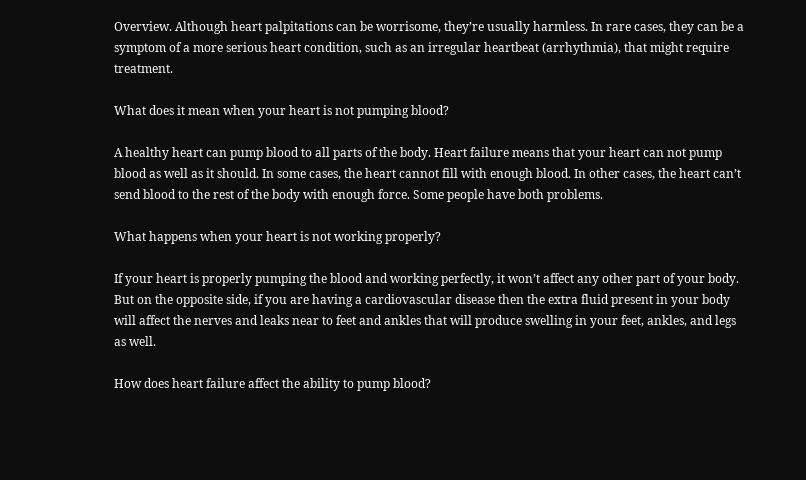Overview. Although heart palpitations can be worrisome, they’re usually harmless. In rare cases, they can be a symptom of a more serious heart condition, such as an irregular heartbeat (arrhythmia), that might require treatment.

What does it mean when your heart is not pumping blood?

A healthy heart can pump blood to all parts of the body. Heart failure means that your heart can not pump blood as well as it should. In some cases, the heart cannot fill with enough blood. In other cases, the heart can’t send blood to the rest of the body with enough force. Some people have both problems.

What happens when your heart is not working properly?

If your heart is properly pumping the blood and working perfectly, it won’t affect any other part of your body. But on the opposite side, if you are having a cardiovascular disease then the extra fluid present in your body will affect the nerves and leaks near to feet and ankles that will produce swelling in your feet, ankles, and legs as well.

How does heart failure affect the ability to pump blood?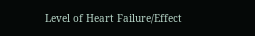Level of Heart Failure/Effect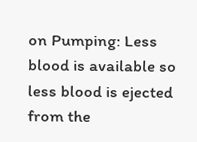on Pumping: Less blood is available so less blood is ejected from the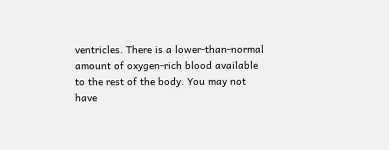ventricles. There is a lower-than-normal amount of oxygen-rich blood available to the rest of the body. You may not have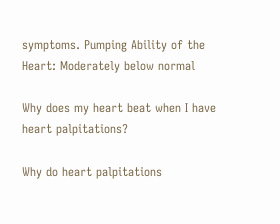symptoms. Pumping Ability of the Heart: Moderately below normal

Why does my heart beat when I have heart palpitations?

Why do heart palpitations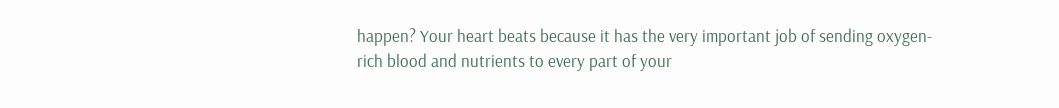happen? Your heart beats because it has the very important job of sending oxygen-rich blood and nutrients to every part of your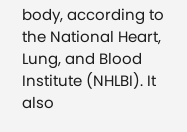body, according to the National Heart, Lung, and Blood Institute (NHLBI). It also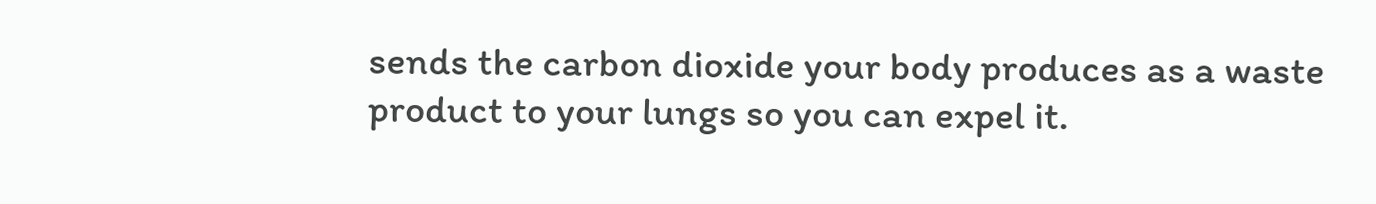sends the carbon dioxide your body produces as a waste product to your lungs so you can expel it.